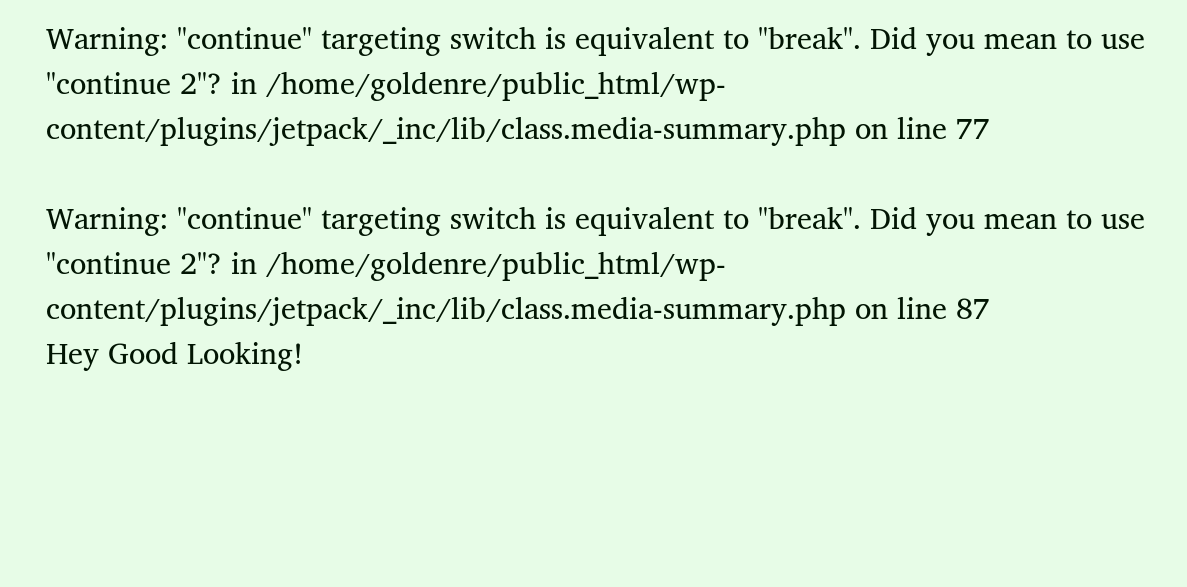Warning: "continue" targeting switch is equivalent to "break". Did you mean to use "continue 2"? in /home/goldenre/public_html/wp-content/plugins/jetpack/_inc/lib/class.media-summary.php on line 77

Warning: "continue" targeting switch is equivalent to "break". Did you mean to use "continue 2"? in /home/goldenre/public_html/wp-content/plugins/jetpack/_inc/lib/class.media-summary.php on line 87
Hey Good Looking!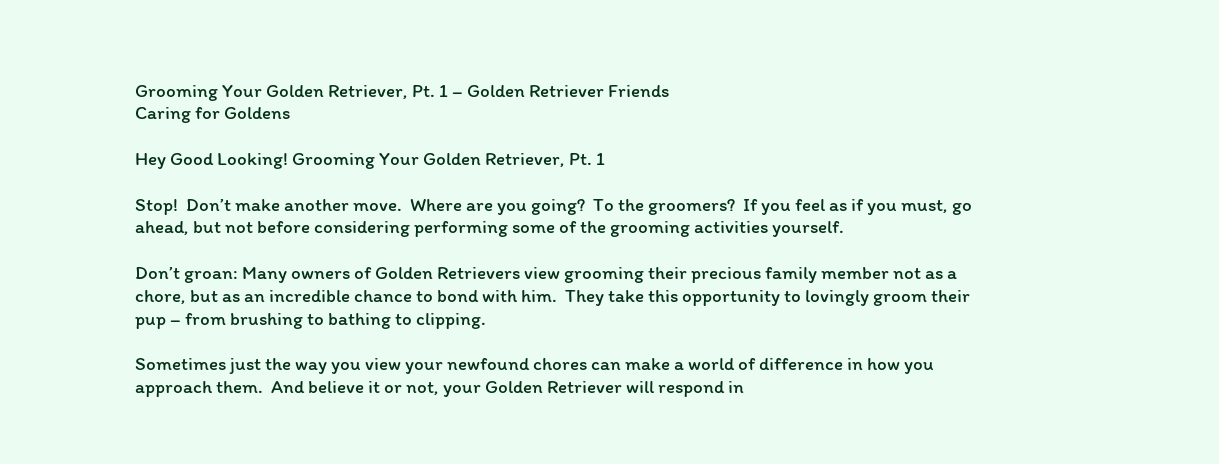Grooming Your Golden Retriever, Pt. 1 – Golden Retriever Friends
Caring for Goldens

Hey Good Looking! Grooming Your Golden Retriever, Pt. 1

Stop!  Don’t make another move.  Where are you going?  To the groomers?  If you feel as if you must, go ahead, but not before considering performing some of the grooming activities yourself.

Don’t groan: Many owners of Golden Retrievers view grooming their precious family member not as a chore, but as an incredible chance to bond with him.  They take this opportunity to lovingly groom their pup – from brushing to bathing to clipping.

Sometimes just the way you view your newfound chores can make a world of difference in how you approach them.  And believe it or not, your Golden Retriever will respond in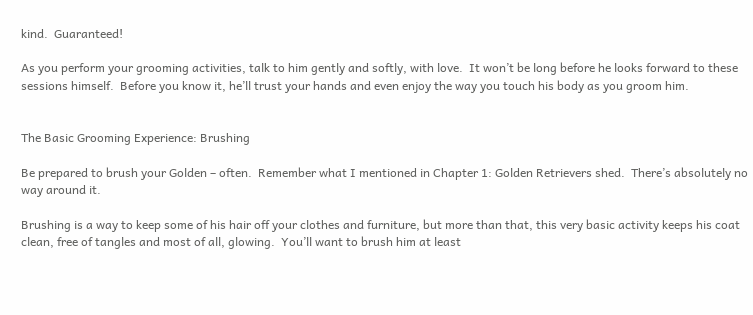kind.  Guaranteed!

As you perform your grooming activities, talk to him gently and softly, with love.  It won’t be long before he looks forward to these sessions himself.  Before you know it, he’ll trust your hands and even enjoy the way you touch his body as you groom him.


The Basic Grooming Experience: Brushing

Be prepared to brush your Golden – often.  Remember what I mentioned in Chapter 1: Golden Retrievers shed.  There’s absolutely no way around it.

Brushing is a way to keep some of his hair off your clothes and furniture, but more than that, this very basic activity keeps his coat clean, free of tangles and most of all, glowing.  You’ll want to brush him at least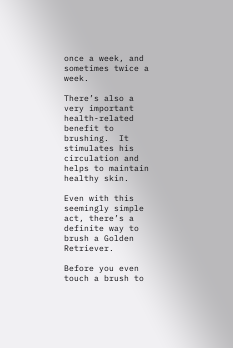once a week, and sometimes twice a week.

There’s also a very important health-related benefit to brushing.  It stimulates his circulation and helps to maintain healthy skin.

Even with this seemingly simple act, there’s a definite way to brush a Golden Retriever.

Before you even touch a brush to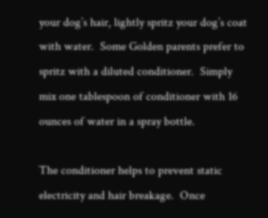your dog’s hair, lightly spritz your dog’s coat with water.  Some Golden parents prefer to spritz with a diluted conditioner.  Simply mix one tablespoon of conditioner with 16 ounces of water in a spray bottle.

The conditioner helps to prevent static electricity and hair breakage.  Once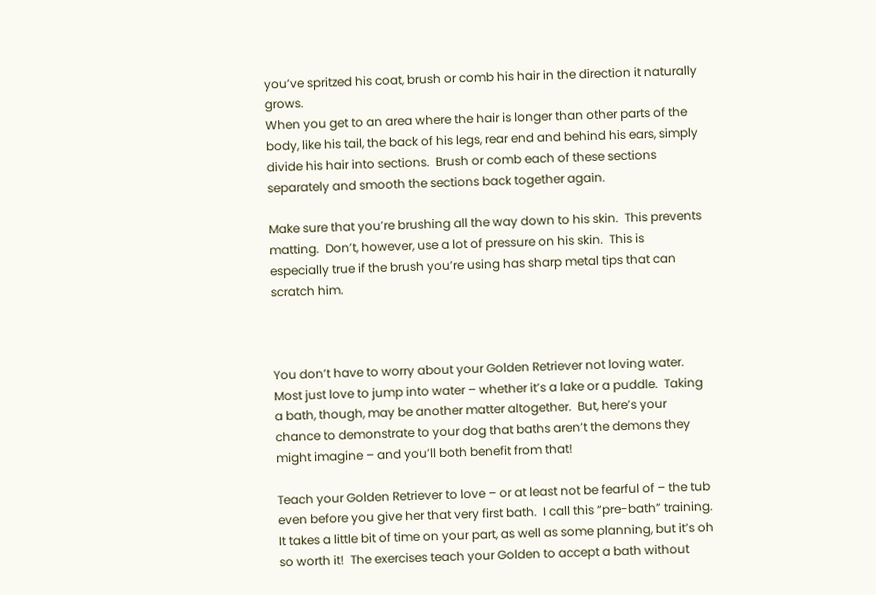you’ve spritzed his coat, brush or comb his hair in the direction it naturally grows.
When you get to an area where the hair is longer than other parts of the body, like his tail, the back of his legs, rear end and behind his ears, simply divide his hair into sections.  Brush or comb each of these sections separately and smooth the sections back together again.

Make sure that you’re brushing all the way down to his skin.  This prevents matting.  Don’t, however, use a lot of pressure on his skin.  This is especially true if the brush you’re using has sharp metal tips that can scratch him.



You don’t have to worry about your Golden Retriever not loving water. Most just love to jump into water – whether it’s a lake or a puddle.  Taking a bath, though, may be another matter altogether.  But, here’s your chance to demonstrate to your dog that baths aren’t the demons they might imagine – and you’ll both benefit from that!

Teach your Golden Retriever to love – or at least not be fearful of – the tub even before you give her that very first bath.  I call this “pre-bath” training.  It takes a little bit of time on your part, as well as some planning, but it’s oh so worth it!  The exercises teach your Golden to accept a bath without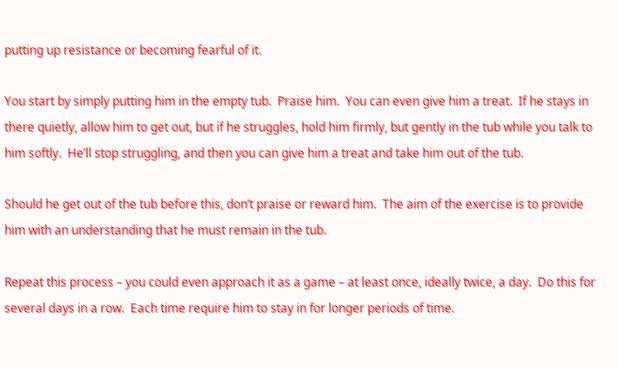putting up resistance or becoming fearful of it.

You start by simply putting him in the empty tub.  Praise him.  You can even give him a treat.  If he stays in there quietly, allow him to get out, but if he struggles, hold him firmly, but gently in the tub while you talk to him softly.  He’ll stop struggling, and then you can give him a treat and take him out of the tub.

Should he get out of the tub before this, don’t praise or reward him.  The aim of the exercise is to provide him with an understanding that he must remain in the tub.

Repeat this process – you could even approach it as a game – at least once, ideally twice, a day.  Do this for several days in a row.  Each time require him to stay in for longer periods of time.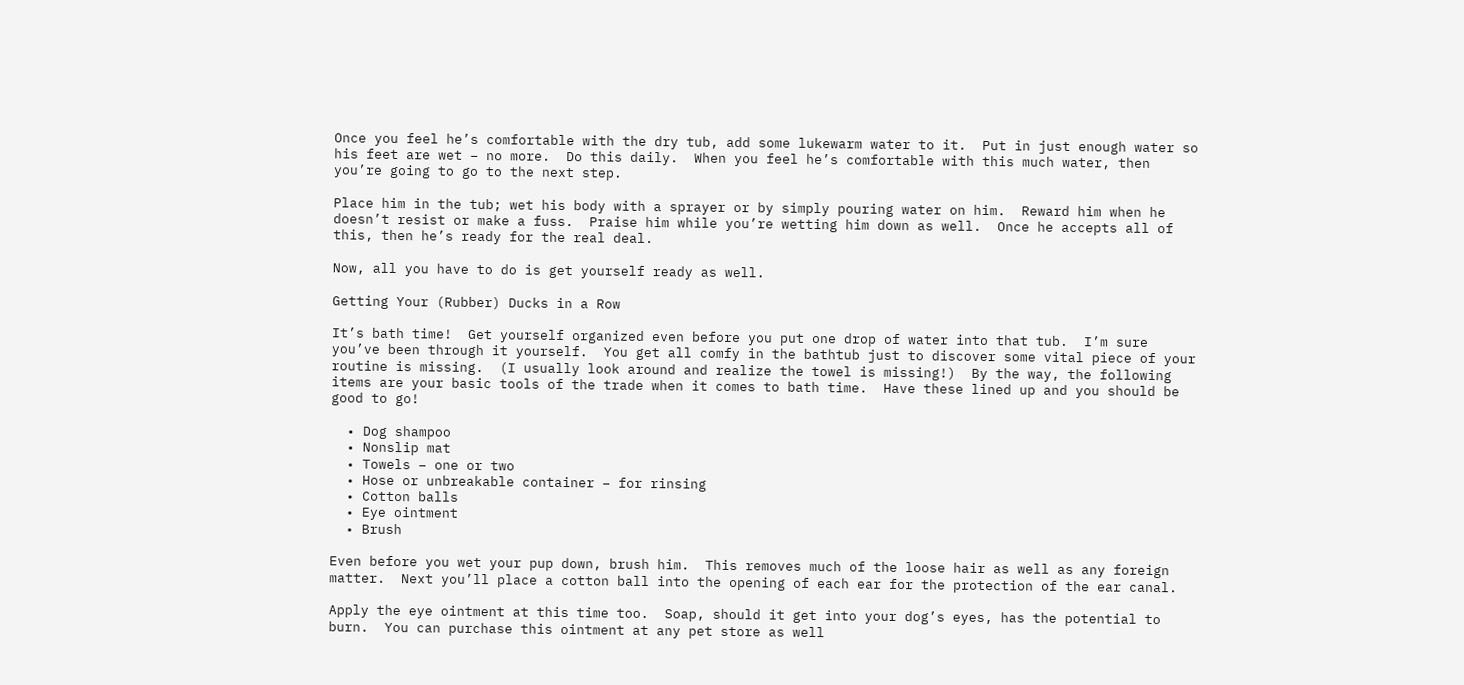Once you feel he’s comfortable with the dry tub, add some lukewarm water to it.  Put in just enough water so his feet are wet – no more.  Do this daily.  When you feel he’s comfortable with this much water, then you’re going to go to the next step.

Place him in the tub; wet his body with a sprayer or by simply pouring water on him.  Reward him when he doesn’t resist or make a fuss.  Praise him while you’re wetting him down as well.  Once he accepts all of this, then he’s ready for the real deal.

Now, all you have to do is get yourself ready as well.

Getting Your (Rubber) Ducks in a Row

It’s bath time!  Get yourself organized even before you put one drop of water into that tub.  I’m sure you’ve been through it yourself.  You get all comfy in the bathtub just to discover some vital piece of your routine is missing.  (I usually look around and realize the towel is missing!)  By the way, the following items are your basic tools of the trade when it comes to bath time.  Have these lined up and you should be good to go!

  • Dog shampoo
  • Nonslip mat
  • Towels – one or two
  • Hose or unbreakable container – for rinsing
  • Cotton balls
  • Eye ointment
  • Brush

Even before you wet your pup down, brush him.  This removes much of the loose hair as well as any foreign matter.  Next you’ll place a cotton ball into the opening of each ear for the protection of the ear canal.

Apply the eye ointment at this time too.  Soap, should it get into your dog’s eyes, has the potential to burn.  You can purchase this ointment at any pet store as well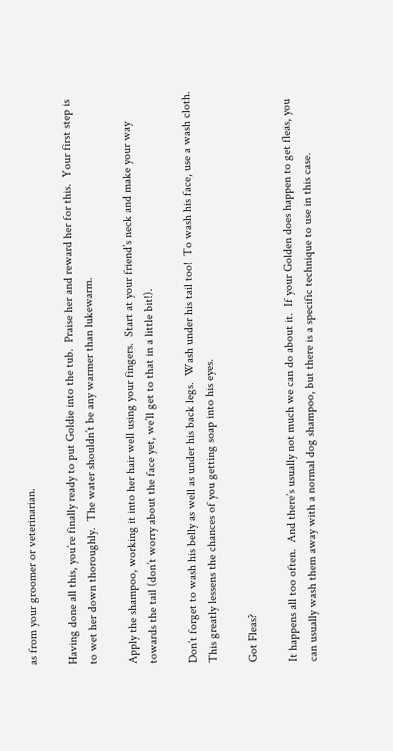as from your groomer or veterinarian.

Having done all this, you’re finally ready to put Goldie into the tub.  Praise her and reward her for this.  Your first step is to wet her down thoroughly.  The water shouldn’t be any warmer than lukewarm.

Apply the shampoo, working it into her hair well using your fingers.  Start at your friend’s neck and make your way towards the tail (don’t worry about the face yet, we’ll get to that in a little bit!).

Don’t forget to wash his belly as well as under his back legs.  Wash under his tail too!  To wash his face, use a wash cloth.  This greatly lessens the chances of you getting soap into his eyes.

Got Fleas?

It happens all too often.  And there’s usually not much we can do about it.  If your Golden does happen to get fleas, you can usually wash them away with a normal dog shampoo, but there is a specific technique to use in this case.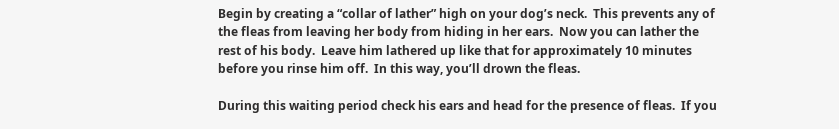Begin by creating a “collar of lather” high on your dog’s neck.  This prevents any of the fleas from leaving her body from hiding in her ears.  Now you can lather the rest of his body.  Leave him lathered up like that for approximately 10 minutes before you rinse him off.  In this way, you’ll drown the fleas.

During this waiting period check his ears and head for the presence of fleas.  If you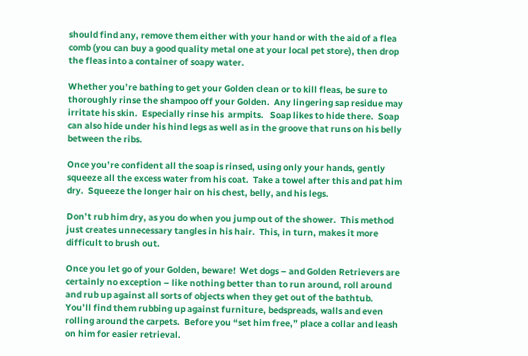should find any, remove them either with your hand or with the aid of a flea comb (you can buy a good quality metal one at your local pet store), then drop the fleas into a container of soapy water.

Whether you’re bathing to get your Golden clean or to kill fleas, be sure to thoroughly rinse the shampoo off your Golden.  Any lingering sap residue may irritate his skin.  Especially rinse his  armpits.   Soap likes to hide there.  Soap can also hide under his hind legs as well as in the groove that runs on his belly between the ribs.

Once you’re confident all the soap is rinsed, using only your hands, gently squeeze all the excess water from his coat.  Take a towel after this and pat him dry.  Squeeze the longer hair on his chest, belly, and his legs.

Don’t rub him dry, as you do when you jump out of the shower.  This method just creates unnecessary tangles in his hair.  This, in turn, makes it more difficult to brush out.

Once you let go of your Golden, beware!  Wet dogs – and Golden Retrievers are certainly no exception – like nothing better than to run around, roll around and rub up against all sorts of objects when they get out of the bathtub.  You’ll find them rubbing up against furniture, bedspreads, walls and even rolling around the carpets.  Before you “set him free,” place a collar and leash on him for easier retrieval.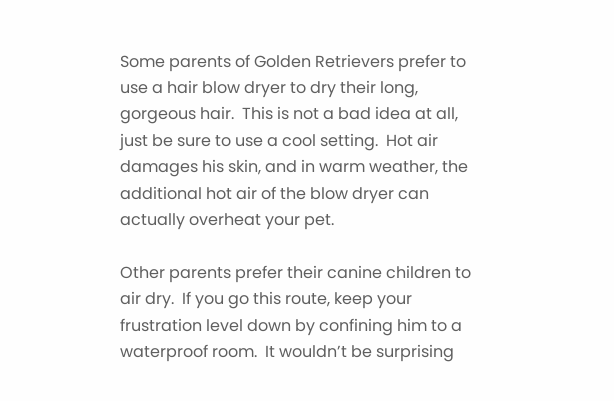Some parents of Golden Retrievers prefer to use a hair blow dryer to dry their long, gorgeous hair.  This is not a bad idea at all, just be sure to use a cool setting.  Hot air damages his skin, and in warm weather, the additional hot air of the blow dryer can actually overheat your pet.

Other parents prefer their canine children to air dry.  If you go this route, keep your frustration level down by confining him to a waterproof room.  It wouldn’t be surprising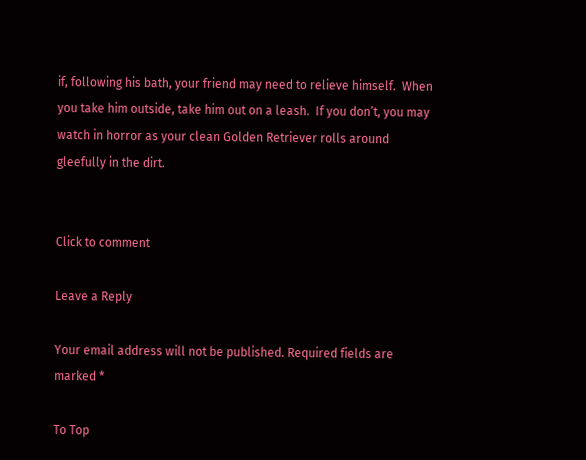if, following his bath, your friend may need to relieve himself.  When you take him outside, take him out on a leash.  If you don’t, you may watch in horror as your clean Golden Retriever rolls around gleefully in the dirt.


Click to comment

Leave a Reply

Your email address will not be published. Required fields are marked *

To Top